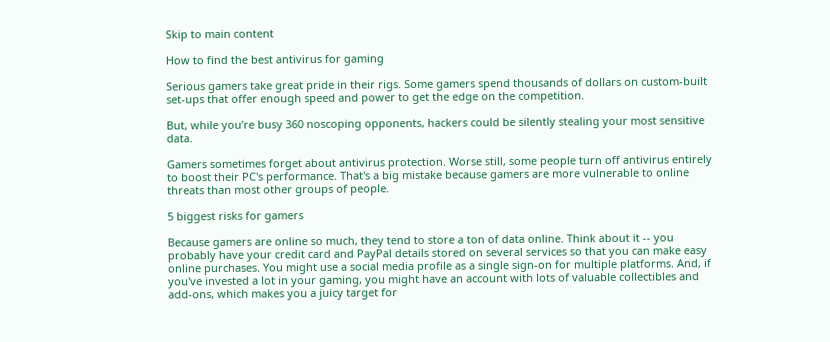Skip to main content

How to find the best antivirus for gaming

Serious gamers take great pride in their rigs. Some gamers spend thousands of dollars on custom-built set-ups that offer enough speed and power to get the edge on the competition.

But, while you’re busy 360 noscoping opponents, hackers could be silently stealing your most sensitive data.

Gamers sometimes forget about antivirus protection. Worse still, some people turn off antivirus entirely to boost their PC's performance. That's a big mistake because gamers are more vulnerable to online threats than most other groups of people.

5 biggest risks for gamers

Because gamers are online so much, they tend to store a ton of data online. Think about it -- you probably have your credit card and PayPal details stored on several services so that you can make easy online purchases. You might use a social media profile as a single sign-on for multiple platforms. And, if you've invested a lot in your gaming, you might have an account with lots of valuable collectibles and add-ons, which makes you a juicy target for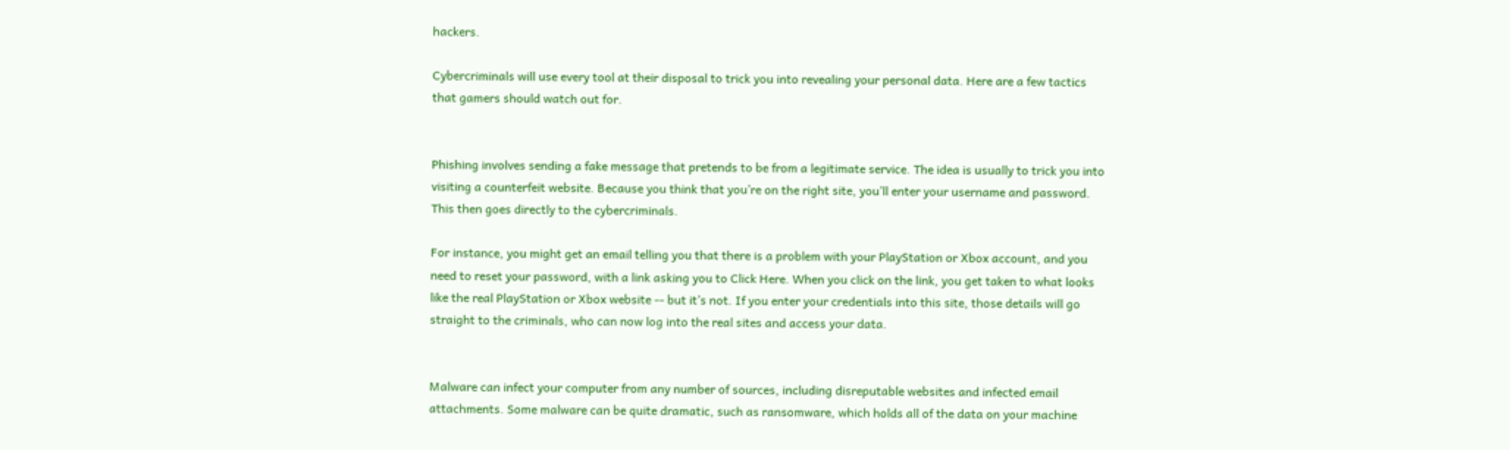hackers.

Cybercriminals will use every tool at their disposal to trick you into revealing your personal data. Here are a few tactics that gamers should watch out for.


Phishing involves sending a fake message that pretends to be from a legitimate service. The idea is usually to trick you into visiting a counterfeit website. Because you think that you’re on the right site, you’ll enter your username and password. This then goes directly to the cybercriminals.

For instance, you might get an email telling you that there is a problem with your PlayStation or Xbox account, and you need to reset your password, with a link asking you to Click Here. When you click on the link, you get taken to what looks like the real PlayStation or Xbox website -- but it’s not. If you enter your credentials into this site, those details will go straight to the criminals, who can now log into the real sites and access your data.


Malware can infect your computer from any number of sources, including disreputable websites and infected email attachments. Some malware can be quite dramatic, such as ransomware, which holds all of the data on your machine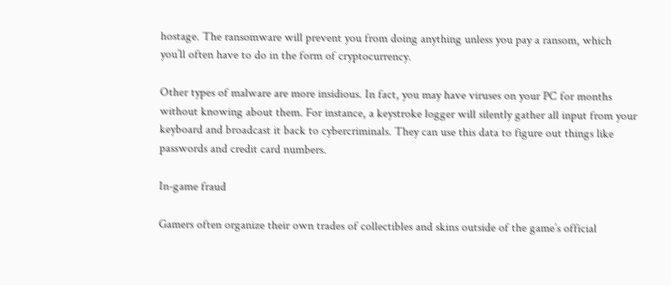hostage. The ransomware will prevent you from doing anything unless you pay a ransom, which you’ll often have to do in the form of cryptocurrency.

Other types of malware are more insidious. In fact, you may have viruses on your PC for months without knowing about them. For instance, a keystroke logger will silently gather all input from your keyboard and broadcast it back to cybercriminals. They can use this data to figure out things like passwords and credit card numbers.

In-game fraud

Gamers often organize their own trades of collectibles and skins outside of the game’s official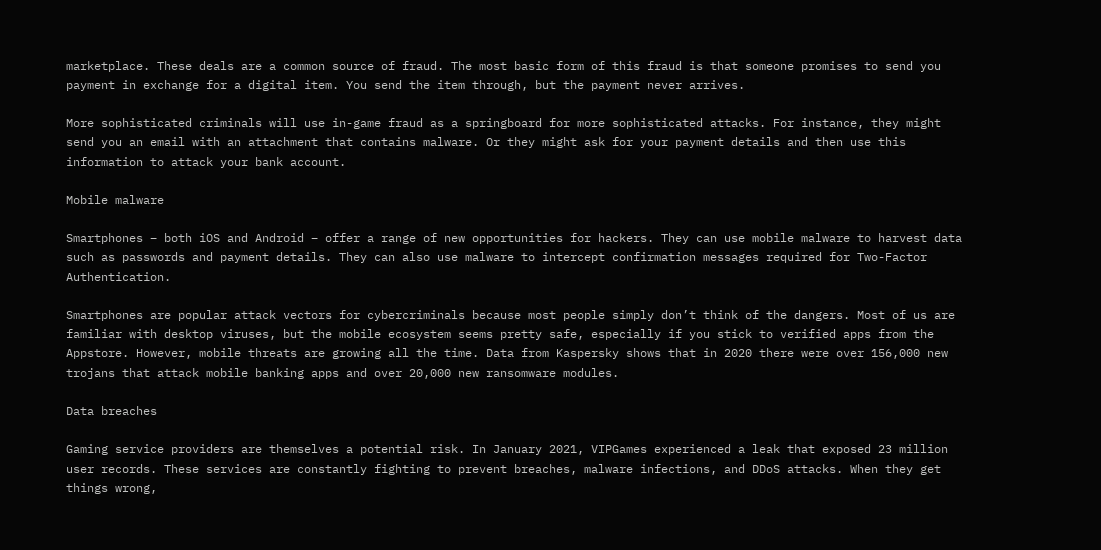marketplace. These deals are a common source of fraud. The most basic form of this fraud is that someone promises to send you payment in exchange for a digital item. You send the item through, but the payment never arrives.

More sophisticated criminals will use in-game fraud as a springboard for more sophisticated attacks. For instance, they might send you an email with an attachment that contains malware. Or they might ask for your payment details and then use this information to attack your bank account.

Mobile malware

Smartphones – both iOS and Android – offer a range of new opportunities for hackers. They can use mobile malware to harvest data such as passwords and payment details. They can also use malware to intercept confirmation messages required for Two-Factor Authentication.

Smartphones are popular attack vectors for cybercriminals because most people simply don’t think of the dangers. Most of us are familiar with desktop viruses, but the mobile ecosystem seems pretty safe, especially if you stick to verified apps from the Appstore. However, mobile threats are growing all the time. Data from Kaspersky shows that in 2020 there were over 156,000 new trojans that attack mobile banking apps and over 20,000 new ransomware modules.

Data breaches

Gaming service providers are themselves a potential risk. In January 2021, VIPGames experienced a leak that exposed 23 million user records. These services are constantly fighting to prevent breaches, malware infections, and DDoS attacks. When they get things wrong,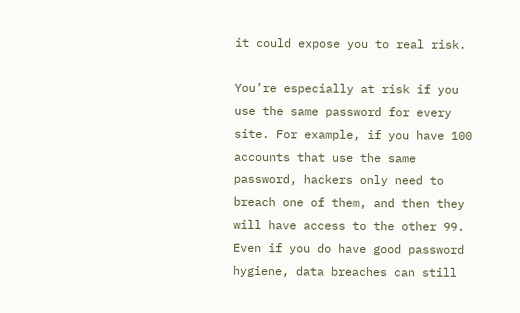it could expose you to real risk.

You’re especially at risk if you use the same password for every site. For example, if you have 100 accounts that use the same password, hackers only need to breach one of them, and then they will have access to the other 99. Even if you do have good password hygiene, data breaches can still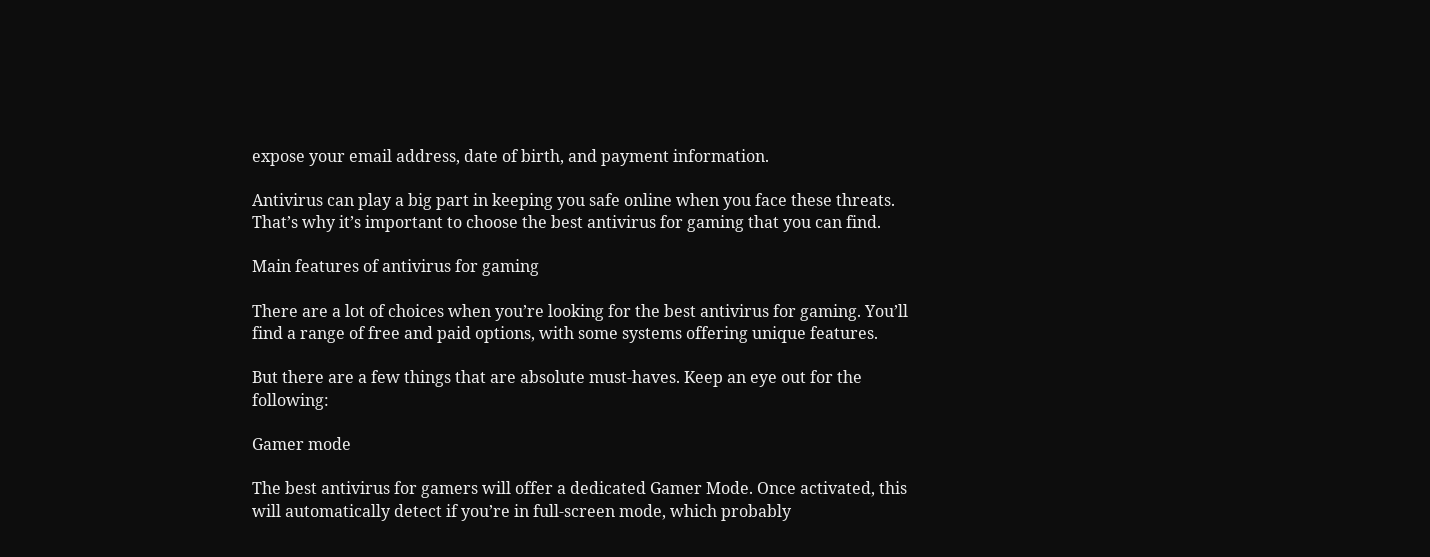expose your email address, date of birth, and payment information.

Antivirus can play a big part in keeping you safe online when you face these threats. That’s why it’s important to choose the best antivirus for gaming that you can find.

Main features of antivirus for gaming

There are a lot of choices when you’re looking for the best antivirus for gaming. You’ll find a range of free and paid options, with some systems offering unique features.

But there are a few things that are absolute must-haves. Keep an eye out for the following:

Gamer mode

The best antivirus for gamers will offer a dedicated Gamer Mode. Once activated, this will automatically detect if you’re in full-screen mode, which probably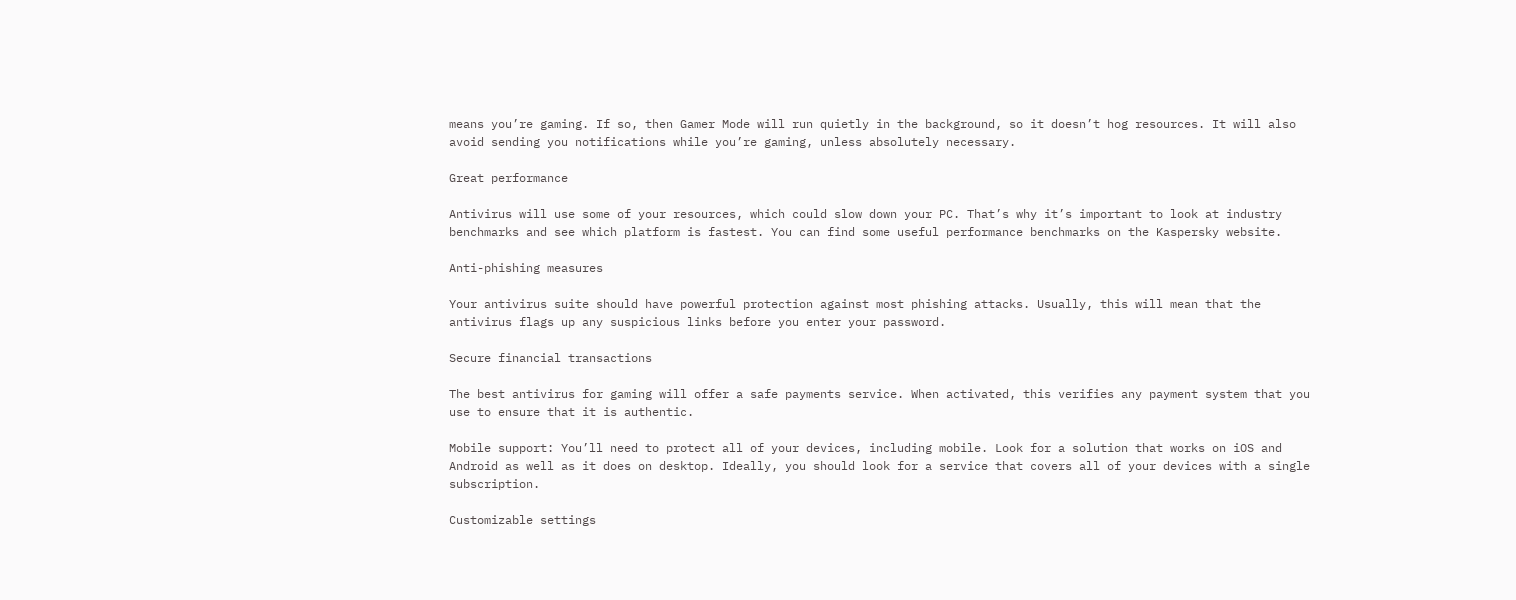means you’re gaming. If so, then Gamer Mode will run quietly in the background, so it doesn’t hog resources. It will also avoid sending you notifications while you’re gaming, unless absolutely necessary.

Great performance

Antivirus will use some of your resources, which could slow down your PC. That’s why it’s important to look at industry benchmarks and see which platform is fastest. You can find some useful performance benchmarks on the Kaspersky website.

Anti-phishing measures

Your antivirus suite should have powerful protection against most phishing attacks. Usually, this will mean that the antivirus flags up any suspicious links before you enter your password.

Secure financial transactions

The best antivirus for gaming will offer a safe payments service. When activated, this verifies any payment system that you use to ensure that it is authentic.

Mobile support: You’ll need to protect all of your devices, including mobile. Look for a solution that works on iOS and Android as well as it does on desktop. Ideally, you should look for a service that covers all of your devices with a single subscription.

Customizable settings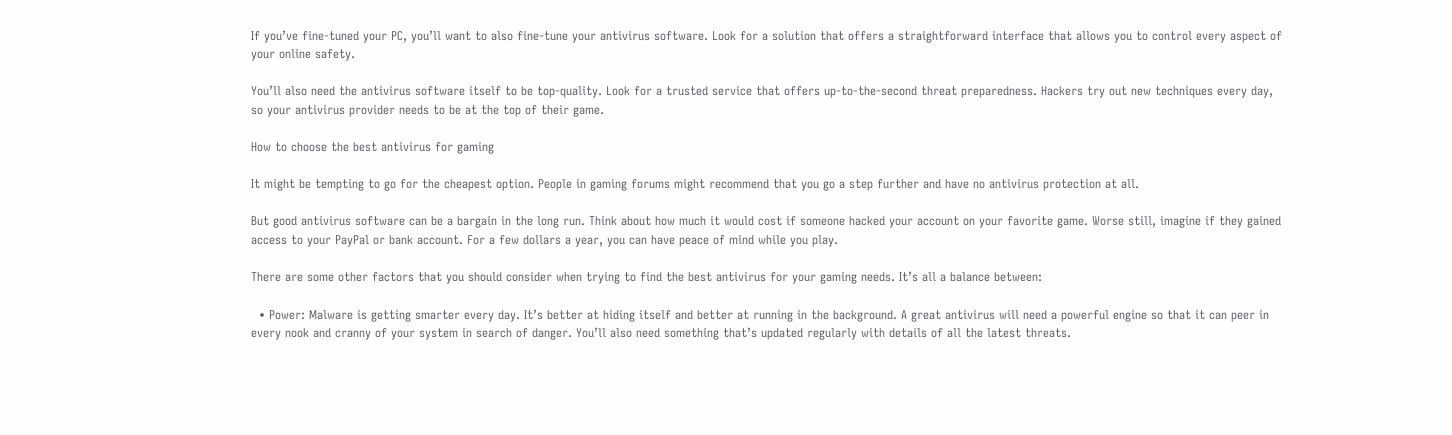If you’ve fine-tuned your PC, you’ll want to also fine-tune your antivirus software. Look for a solution that offers a straightforward interface that allows you to control every aspect of your online safety.

You’ll also need the antivirus software itself to be top-quality. Look for a trusted service that offers up-to-the-second threat preparedness. Hackers try out new techniques every day, so your antivirus provider needs to be at the top of their game.

How to choose the best antivirus for gaming

It might be tempting to go for the cheapest option. People in gaming forums might recommend that you go a step further and have no antivirus protection at all.

But good antivirus software can be a bargain in the long run. Think about how much it would cost if someone hacked your account on your favorite game. Worse still, imagine if they gained access to your PayPal or bank account. For a few dollars a year, you can have peace of mind while you play.

There are some other factors that you should consider when trying to find the best antivirus for your gaming needs. It’s all a balance between:

  • Power: Malware is getting smarter every day. It’s better at hiding itself and better at running in the background. A great antivirus will need a powerful engine so that it can peer in every nook and cranny of your system in search of danger. You’ll also need something that’s updated regularly with details of all the latest threats.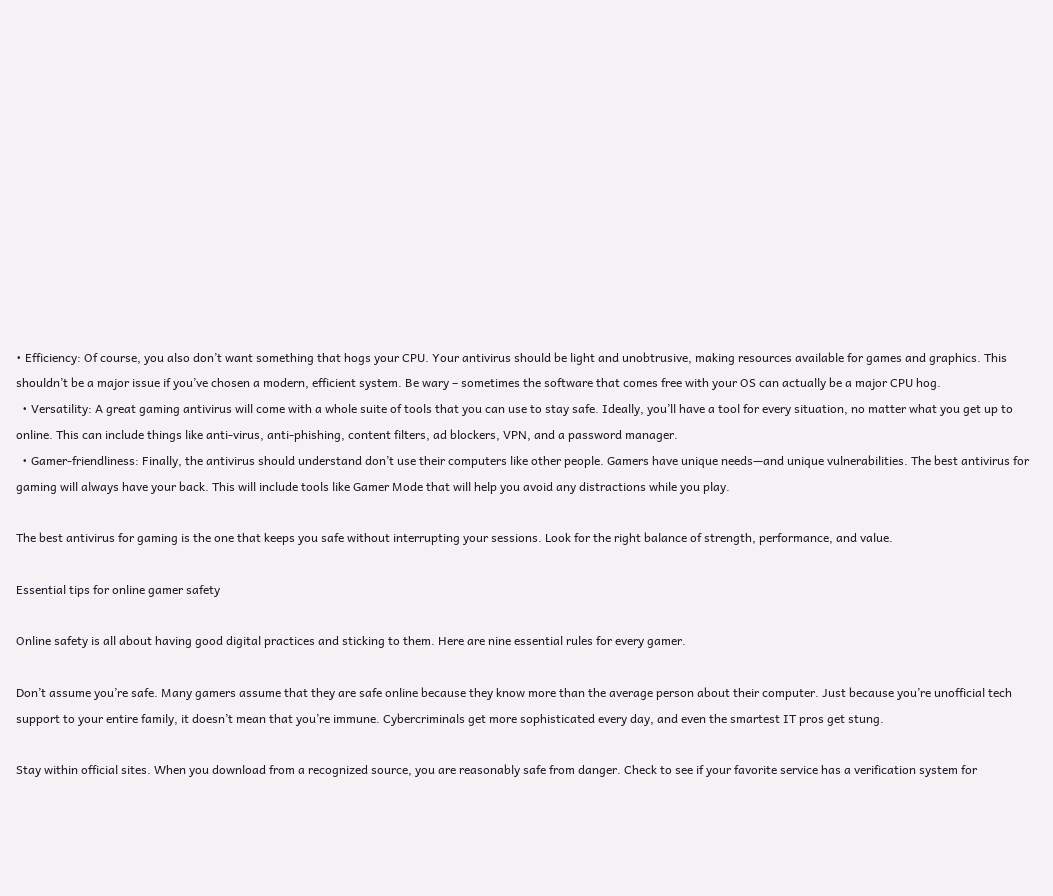• Efficiency: Of course, you also don’t want something that hogs your CPU. Your antivirus should be light and unobtrusive, making resources available for games and graphics. This shouldn’t be a major issue if you’ve chosen a modern, efficient system. Be wary – sometimes the software that comes free with your OS can actually be a major CPU hog.
  • Versatility: A great gaming antivirus will come with a whole suite of tools that you can use to stay safe. Ideally, you’ll have a tool for every situation, no matter what you get up to online. This can include things like anti-virus, anti-phishing, content filters, ad blockers, VPN, and a password manager.
  • Gamer-friendliness: Finally, the antivirus should understand don’t use their computers like other people. Gamers have unique needs—and unique vulnerabilities. The best antivirus for gaming will always have your back. This will include tools like Gamer Mode that will help you avoid any distractions while you play.

The best antivirus for gaming is the one that keeps you safe without interrupting your sessions. Look for the right balance of strength, performance, and value.

Essential tips for online gamer safety

Online safety is all about having good digital practices and sticking to them. Here are nine essential rules for every gamer.

Don’t assume you’re safe. Many gamers assume that they are safe online because they know more than the average person about their computer. Just because you’re unofficial tech support to your entire family, it doesn’t mean that you’re immune. Cybercriminals get more sophisticated every day, and even the smartest IT pros get stung.

Stay within official sites. When you download from a recognized source, you are reasonably safe from danger. Check to see if your favorite service has a verification system for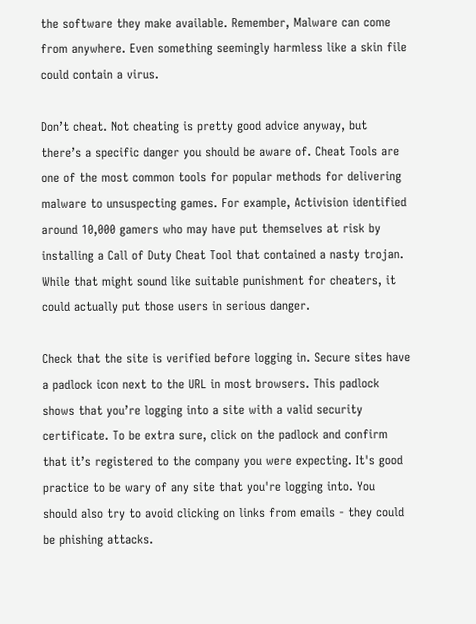the software they make available. Remember, Malware can come from anywhere. Even something seemingly harmless like a skin file could contain a virus.

Don’t cheat. Not cheating is pretty good advice anyway, but there’s a specific danger you should be aware of. Cheat Tools are one of the most common tools for popular methods for delivering malware to unsuspecting games. For example, Activision identified around 10,000 gamers who may have put themselves at risk by installing a Call of Duty Cheat Tool that contained a nasty trojan. While that might sound like suitable punishment for cheaters, it could actually put those users in serious danger.

Check that the site is verified before logging in. Secure sites have a padlock icon next to the URL in most browsers. This padlock shows that you’re logging into a site with a valid security certificate. To be extra sure, click on the padlock and confirm that it’s registered to the company you were expecting. It's good practice to be wary of any site that you're logging into. You should also try to avoid clicking on links from emails - they could be phishing attacks.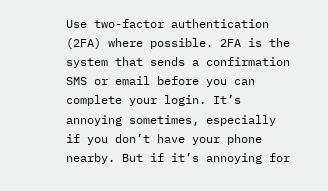Use two-factor authentication (2FA) where possible. 2FA is the system that sends a confirmation SMS or email before you can complete your login. It’s annoying sometimes, especially if you don’t have your phone nearby. But if it’s annoying for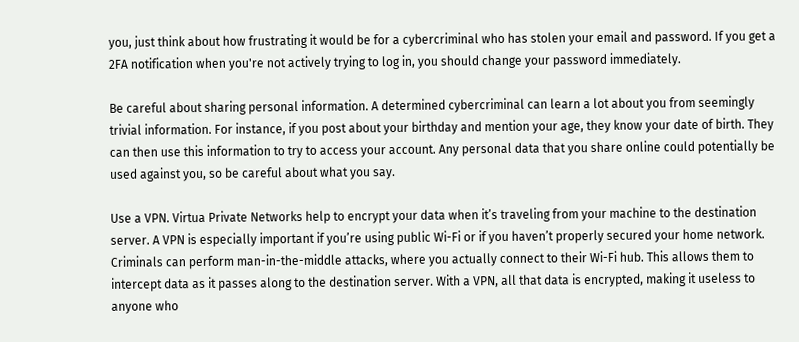you, just think about how frustrating it would be for a cybercriminal who has stolen your email and password. If you get a 2FA notification when you're not actively trying to log in, you should change your password immediately.

Be careful about sharing personal information. A determined cybercriminal can learn a lot about you from seemingly trivial information. For instance, if you post about your birthday and mention your age, they know your date of birth. They can then use this information to try to access your account. Any personal data that you share online could potentially be used against you, so be careful about what you say.

Use a VPN. Virtua Private Networks help to encrypt your data when it’s traveling from your machine to the destination server. A VPN is especially important if you’re using public Wi-Fi or if you haven’t properly secured your home network. Criminals can perform man-in-the-middle attacks, where you actually connect to their Wi-Fi hub. This allows them to intercept data as it passes along to the destination server. With a VPN, all that data is encrypted, making it useless to anyone who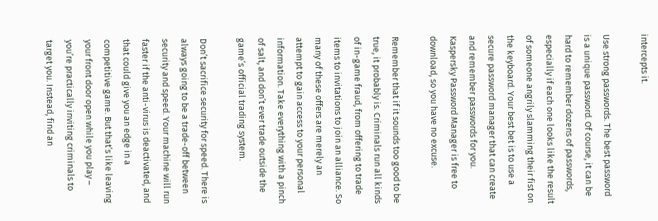intercepts it.

Use strong passwords. The best password is a unique password. Of course, it can be hard to remember dozens of passwords, especially if each one looks like the result of someone angrily slamming their fist on the keyboard. Your best bet is to use a secure password manager that can create and remember passwords for you. Kaspersky Password Manager is free to download, so you have no excuse.

Remember that if it sounds too good to be true, it probably is. Criminals run all kinds of in-game fraud, from offering to trade items to invitations to join an alliance. So many of these offers are merely an attempt to gain access to your personal information. Take everything with a pinch of salt, and don’t ever trade outside the game’s official trading system.

Don’t sacrifice security for speed. There is always going to be a trade-off between security and speed. Your machine will run faster if the anti-virus is deactivated, and that could give you an edge in a competitive game. But that’s like leaving your front door open while you play – you’re practically inviting criminals to target you. Instead, find an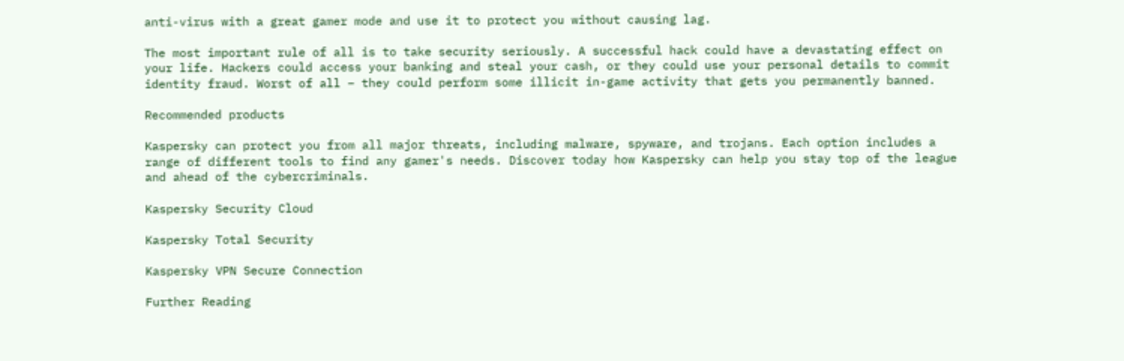anti-virus with a great gamer mode and use it to protect you without causing lag.

The most important rule of all is to take security seriously. A successful hack could have a devastating effect on your life. Hackers could access your banking and steal your cash, or they could use your personal details to commit identity fraud. Worst of all – they could perform some illicit in-game activity that gets you permanently banned.

Recommended products

Kaspersky can protect you from all major threats, including malware, spyware, and trojans. Each option includes a range of different tools to find any gamer's needs. Discover today how Kaspersky can help you stay top of the league and ahead of the cybercriminals.

Kaspersky Security Cloud

Kaspersky Total Security

Kaspersky VPN Secure Connection

Further Reading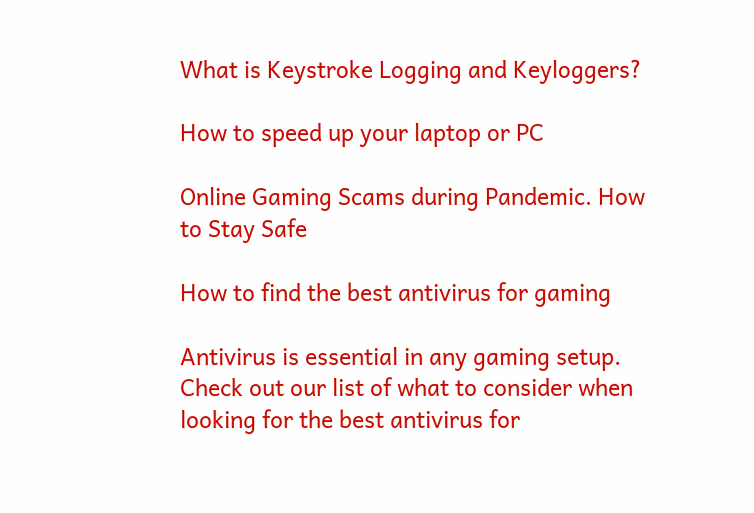What is Keystroke Logging and Keyloggers?

How to speed up your laptop or PC

Online Gaming Scams during Pandemic. How to Stay Safe

How to find the best antivirus for gaming

Antivirus is essential in any gaming setup. Check out our list of what to consider when looking for the best antivirus for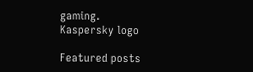gaming.
Kaspersky logo

Featured posts